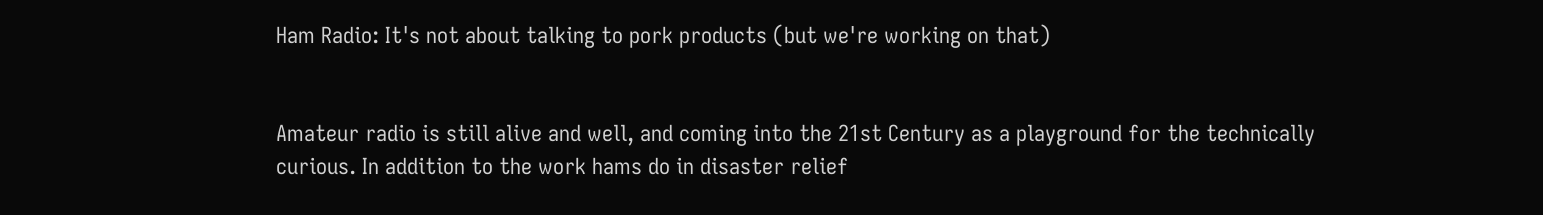Ham Radio: It's not about talking to pork products (but we're working on that)


Amateur radio is still alive and well, and coming into the 21st Century as a playground for the technically curious. In addition to the work hams do in disaster relief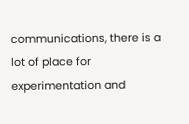communications, there is a lot of place for experimentation and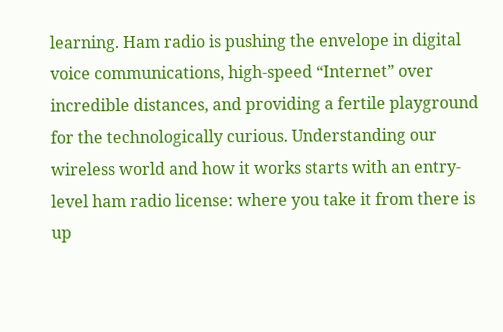learning. Ham radio is pushing the envelope in digital voice communications, high-speed “Internet” over incredible distances, and providing a fertile playground for the technologically curious. Understanding our wireless world and how it works starts with an entry-level ham radio license: where you take it from there is up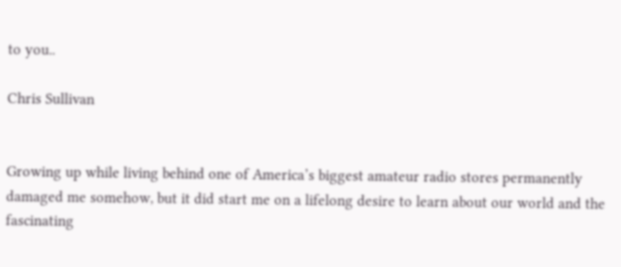to you..

Chris Sullivan


Growing up while living behind one of America’s biggest amateur radio stores permanently damaged me somehow, but it did start me on a lifelong desire to learn about our world and the fascinating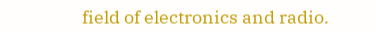field of electronics and radio.